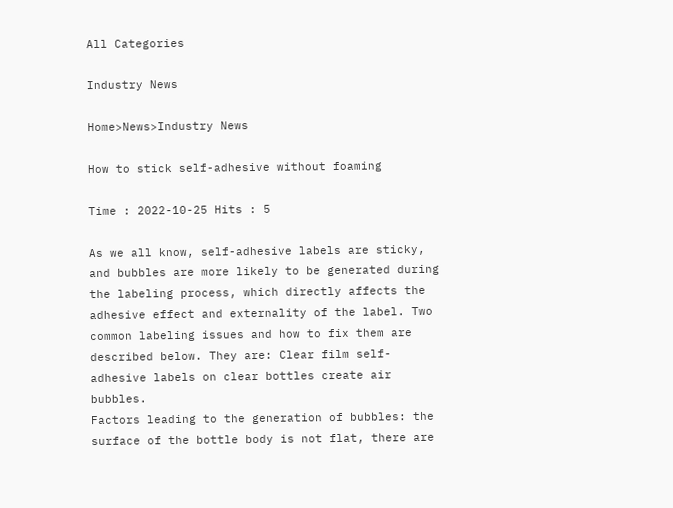All Categories

Industry News

Home>News>Industry News

How to stick self-adhesive without foaming

Time : 2022-10-25 Hits : 5

As we all know, self-adhesive labels are sticky, and bubbles are more likely to be generated during the labeling process, which directly affects the adhesive effect and externality of the label. Two common labeling issues and how to fix them are described below. They are: Clear film self-adhesive labels on clear bottles create air bubbles.
Factors leading to the generation of bubbles: the surface of the bottle body is not flat, there are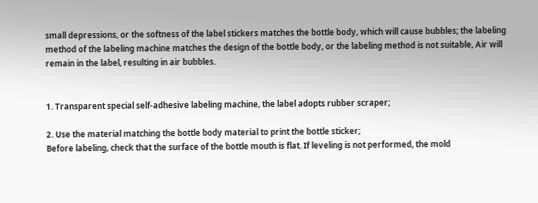small depressions, or the softness of the label stickers matches the bottle body, which will cause bubbles; the labeling method of the labeling machine matches the design of the bottle body, or the labeling method is not suitable, Air will remain in the label, resulting in air bubbles.


1. Transparent special self-adhesive labeling machine, the label adopts rubber scraper;

2. Use the material matching the bottle body material to print the bottle sticker;
Before labeling, check that the surface of the bottle mouth is flat. If leveling is not performed, the mold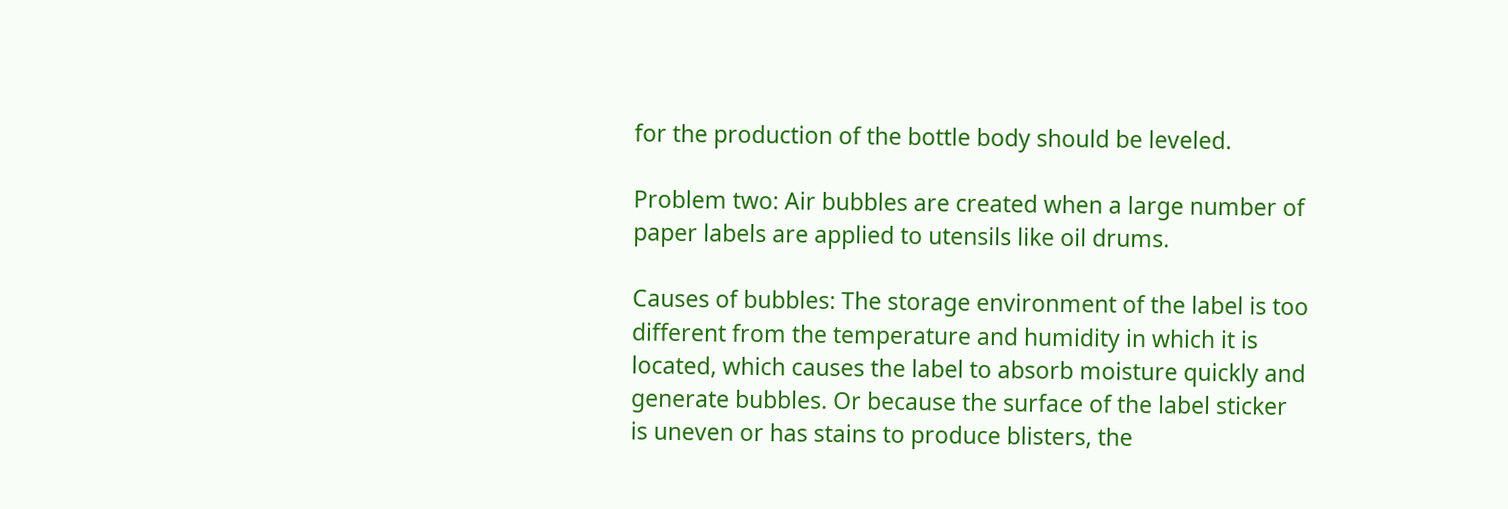for the production of the bottle body should be leveled.

Problem two: Air bubbles are created when a large number of paper labels are applied to utensils like oil drums.

Causes of bubbles: The storage environment of the label is too different from the temperature and humidity in which it is located, which causes the label to absorb moisture quickly and generate bubbles. Or because the surface of the label sticker is uneven or has stains to produce blisters, the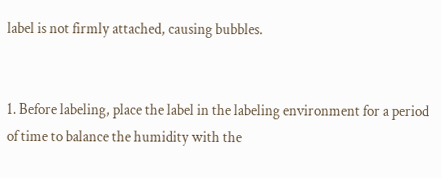label is not firmly attached, causing bubbles.


1. Before labeling, place the label in the labeling environment for a period of time to balance the humidity with the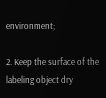environment;

2. Keep the surface of the labeling object dry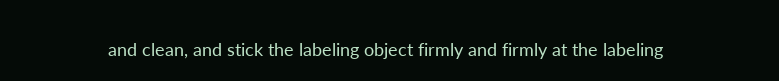and clean, and stick the labeling object firmly and firmly at the labeling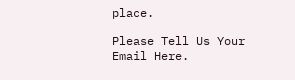place.

Please Tell Us Your Email Here.